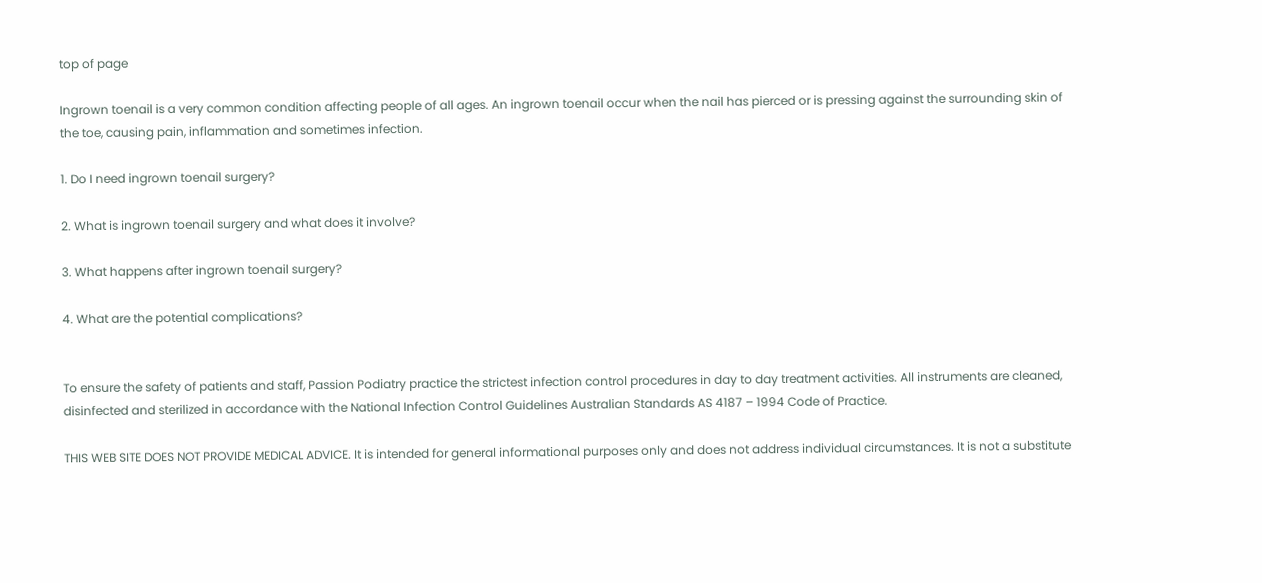top of page

Ingrown toenail is a very common condition affecting people of all ages. An ingrown toenail occur when the nail has pierced or is pressing against the surrounding skin of the toe, causing pain, inflammation and sometimes infection.

1. Do I need ingrown toenail surgery?

2. What is ingrown toenail surgery and what does it involve?

3. What happens after ingrown toenail surgery?

4. What are the potential complications?


To ensure the safety of patients and staff, Passion Podiatry practice the strictest infection control procedures in day to day treatment activities. All instruments are cleaned, disinfected and sterilized in accordance with the National Infection Control Guidelines Australian Standards AS 4187 – 1994 Code of Practice.

THIS WEB SITE DOES NOT PROVIDE MEDICAL ADVICE. It is intended for general informational purposes only and does not address individual circumstances. It is not a substitute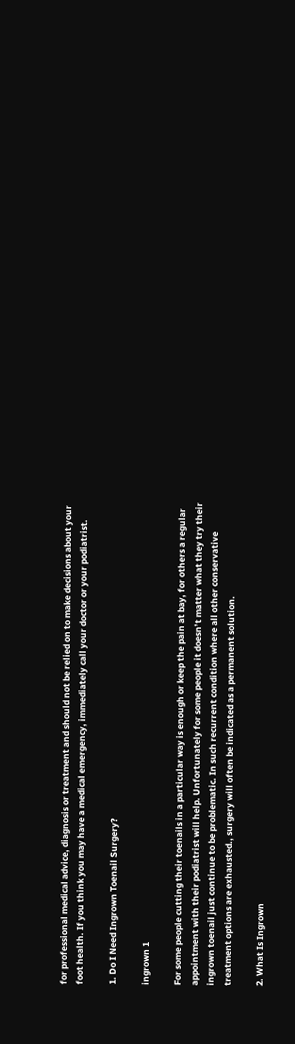for professional medical advice, diagnosis or treatment and should not be relied on to make decisions about your foot health. If you think you may have a medical emergency, immediately call your doctor or your podiatrist.

1. Do I Need Ingrown Toenail Surgery?

ingrown 1

For some people cutting their toenails in a particular way is enough or keep the pain at bay, for others a regular appointment with their podiatrist will help. Unfortunately for some people it doesn’t matter what they try their ingrown toenail just continue to be problematic. In such recurrent condition where all other conservative treatment options are exhausted., surgery will often be indicated as a permanent solution.

2. What Is Ingrown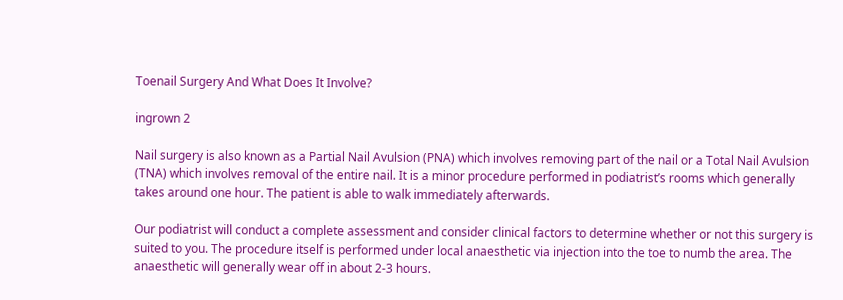Toenail Surgery And What Does It Involve?

ingrown 2

Nail surgery is also known as a Partial Nail Avulsion (PNA) which involves removing part of the nail or a Total Nail Avulsion (TNA) which involves removal of the entire nail. It is a minor procedure performed in podiatrist’s rooms which generally takes around one hour. The patient is able to walk immediately afterwards.

Our podiatrist will conduct a complete assessment and consider clinical factors to determine whether or not this surgery is suited to you. The procedure itself is performed under local anaesthetic via injection into the toe to numb the area. The anaesthetic will generally wear off in about 2-3 hours.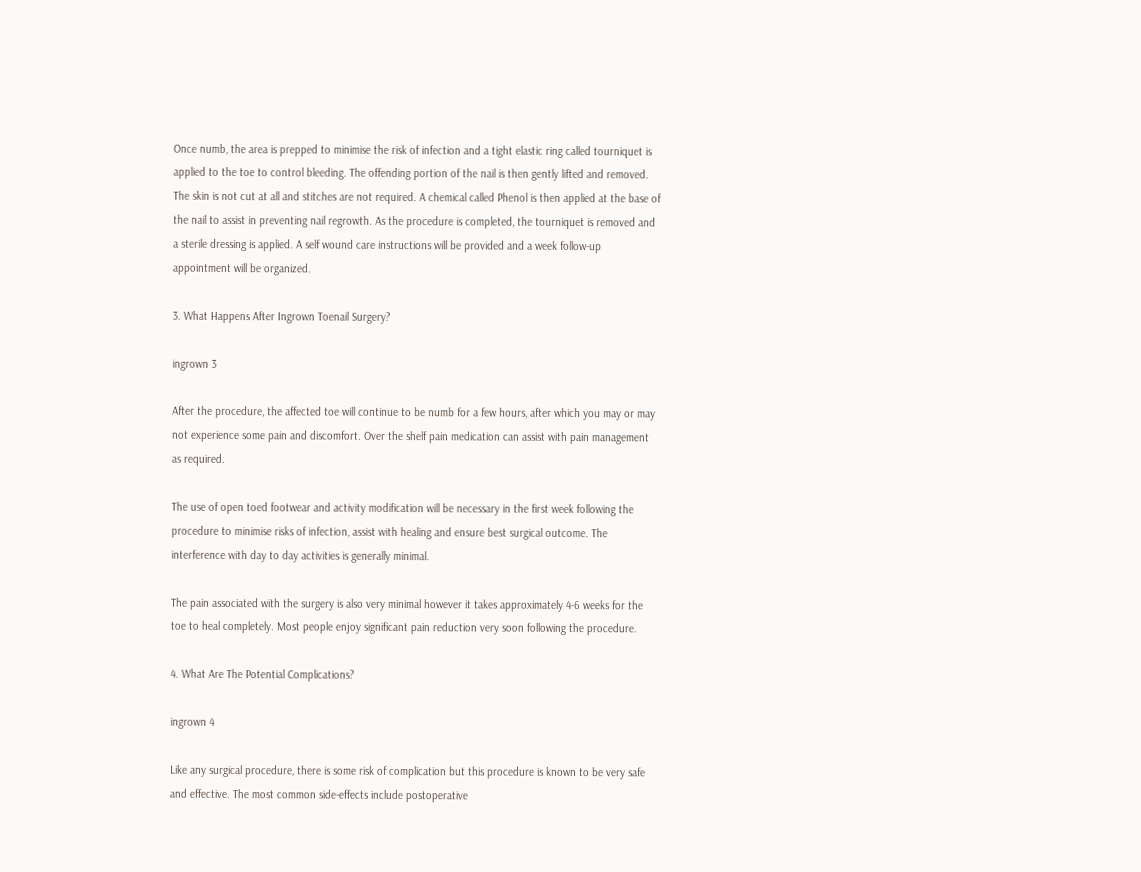Once numb, the area is prepped to minimise the risk of infection and a tight elastic ring called tourniquet is applied to the toe to control bleeding. The offending portion of the nail is then gently lifted and removed. The skin is not cut at all and stitches are not required. A chemical called Phenol is then applied at the base of the nail to assist in preventing nail regrowth. As the procedure is completed, the tourniquet is removed and a sterile dressing is applied. A self wound care instructions will be provided and a week follow-up appointment will be organized.

3. What Happens After Ingrown Toenail Surgery?

ingrown 3

After the procedure, the affected toe will continue to be numb for a few hours, after which you may or may not experience some pain and discomfort. Over the shelf pain medication can assist with pain management as required.

The use of open toed footwear and activity modification will be necessary in the first week following the procedure to minimise risks of infection, assist with healing and ensure best surgical outcome. The interference with day to day activities is generally minimal.

The pain associated with the surgery is also very minimal however it takes approximately 4-6 weeks for the toe to heal completely. Most people enjoy significant pain reduction very soon following the procedure.

4. What Are The Potential Complications?

ingrown 4

Like any surgical procedure, there is some risk of complication but this procedure is known to be very safe and effective. The most common side-effects include postoperative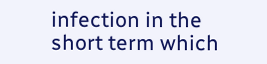infection in the short term which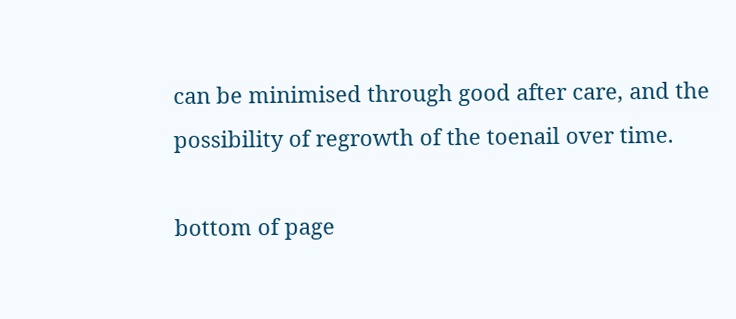can be minimised through good after care, and the possibility of regrowth of the toenail over time.

bottom of page